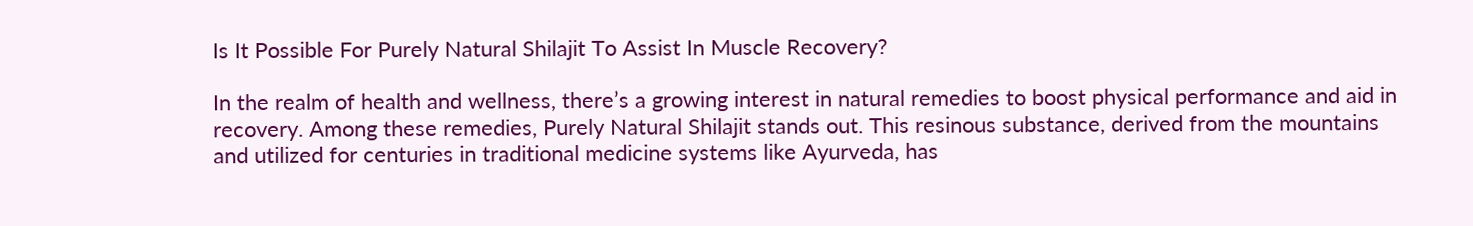Is It Possible For Purely Natural Shilajit To Assist In Muscle Recovery?

In the realm of health and wellness, there’s a growing interest in natural remedies to boost physical performance and aid in recovery. Among these remedies, Purely Natural Shilajit stands out. This resinous substance, derived from the mountains and utilized for centuries in traditional medicine systems like Ayurveda, has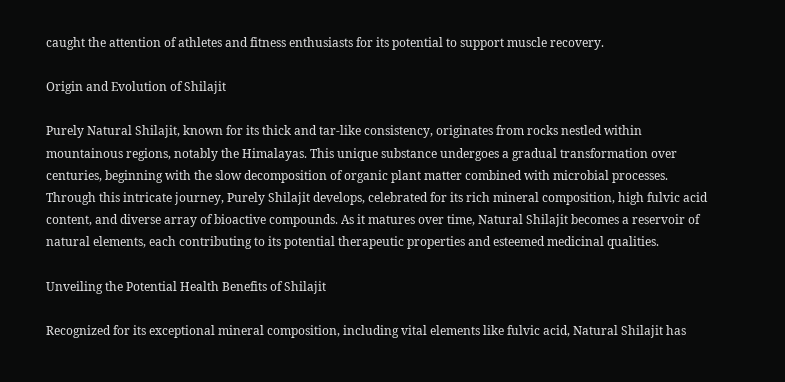caught the attention of athletes and fitness enthusiasts for its potential to support muscle recovery.

Origin and Evolution of Shilajit

Purely Natural Shilajit, known for its thick and tar-like consistency, originates from rocks nestled within mountainous regions, notably the Himalayas. This unique substance undergoes a gradual transformation over centuries, beginning with the slow decomposition of organic plant matter combined with microbial processes. Through this intricate journey, Purely Shilajit develops, celebrated for its rich mineral composition, high fulvic acid content, and diverse array of bioactive compounds. As it matures over time, Natural Shilajit becomes a reservoir of natural elements, each contributing to its potential therapeutic properties and esteemed medicinal qualities.

Unveiling the Potential Health Benefits of Shilajit

Recognized for its exceptional mineral composition, including vital elements like fulvic acid, Natural Shilajit has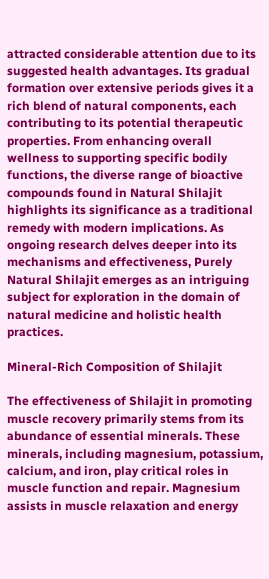attracted considerable attention due to its suggested health advantages. Its gradual formation over extensive periods gives it a rich blend of natural components, each contributing to its potential therapeutic properties. From enhancing overall wellness to supporting specific bodily functions, the diverse range of bioactive compounds found in Natural Shilajit highlights its significance as a traditional remedy with modern implications. As ongoing research delves deeper into its mechanisms and effectiveness, Purely Natural Shilajit emerges as an intriguing subject for exploration in the domain of natural medicine and holistic health practices.

Mineral-Rich Composition of Shilajit

The effectiveness of Shilajit in promoting muscle recovery primarily stems from its abundance of essential minerals. These minerals, including magnesium, potassium, calcium, and iron, play critical roles in muscle function and repair. Magnesium assists in muscle relaxation and energy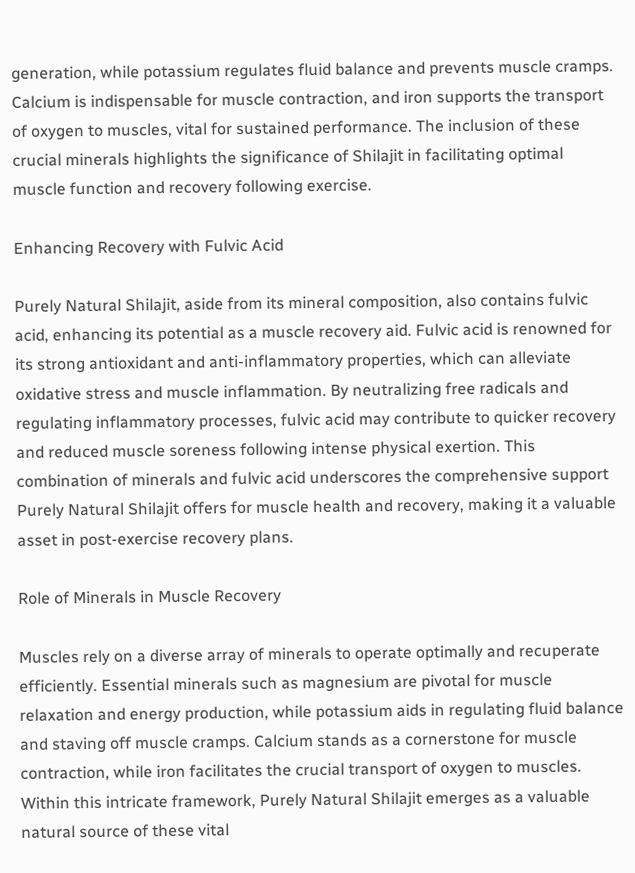generation, while potassium regulates fluid balance and prevents muscle cramps. Calcium is indispensable for muscle contraction, and iron supports the transport of oxygen to muscles, vital for sustained performance. The inclusion of these crucial minerals highlights the significance of Shilajit in facilitating optimal muscle function and recovery following exercise.

Enhancing Recovery with Fulvic Acid

Purely Natural Shilajit, aside from its mineral composition, also contains fulvic acid, enhancing its potential as a muscle recovery aid. Fulvic acid is renowned for its strong antioxidant and anti-inflammatory properties, which can alleviate oxidative stress and muscle inflammation. By neutralizing free radicals and regulating inflammatory processes, fulvic acid may contribute to quicker recovery and reduced muscle soreness following intense physical exertion. This combination of minerals and fulvic acid underscores the comprehensive support Purely Natural Shilajit offers for muscle health and recovery, making it a valuable asset in post-exercise recovery plans.

Role of Minerals in Muscle Recovery

Muscles rely on a diverse array of minerals to operate optimally and recuperate efficiently. Essential minerals such as magnesium are pivotal for muscle relaxation and energy production, while potassium aids in regulating fluid balance and staving off muscle cramps. Calcium stands as a cornerstone for muscle contraction, while iron facilitates the crucial transport of oxygen to muscles. Within this intricate framework, Purely Natural Shilajit emerges as a valuable natural source of these vital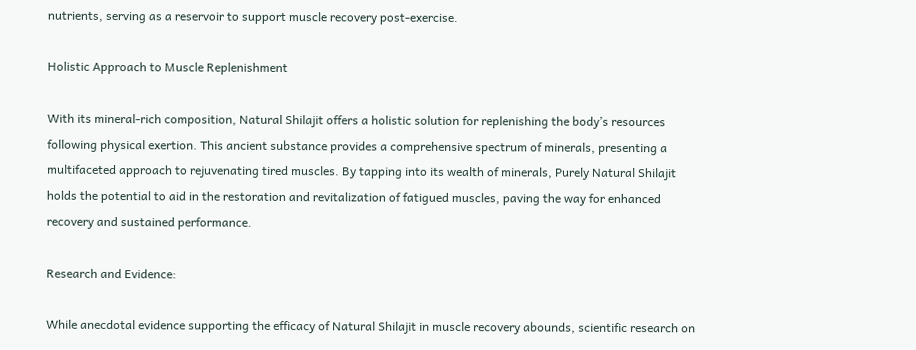nutrients, serving as a reservoir to support muscle recovery post-exercise.

Holistic Approach to Muscle Replenishment

With its mineral-rich composition, Natural Shilajit offers a holistic solution for replenishing the body’s resources following physical exertion. This ancient substance provides a comprehensive spectrum of minerals, presenting a multifaceted approach to rejuvenating tired muscles. By tapping into its wealth of minerals, Purely Natural Shilajit holds the potential to aid in the restoration and revitalization of fatigued muscles, paving the way for enhanced recovery and sustained performance.

Research and Evidence:

While anecdotal evidence supporting the efficacy of Natural Shilajit in muscle recovery abounds, scientific research on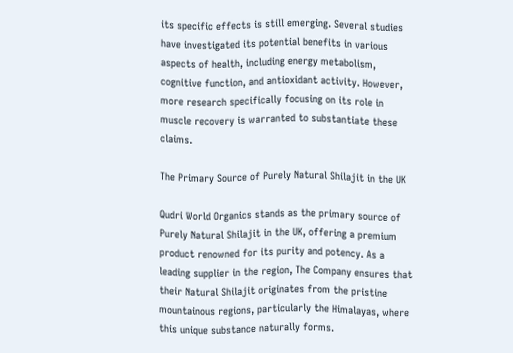its specific effects is still emerging. Several studies have investigated its potential benefits in various aspects of health, including energy metabolism, cognitive function, and antioxidant activity. However, more research specifically focusing on its role in muscle recovery is warranted to substantiate these claims.

The Primary Source of Purely Natural Shilajit in the UK

Qudri World Organics stands as the primary source of Purely Natural Shilajit in the UK, offering a premium product renowned for its purity and potency. As a leading supplier in the region, The Company ensures that their Natural Shilajit originates from the pristine mountainous regions, particularly the Himalayas, where this unique substance naturally forms.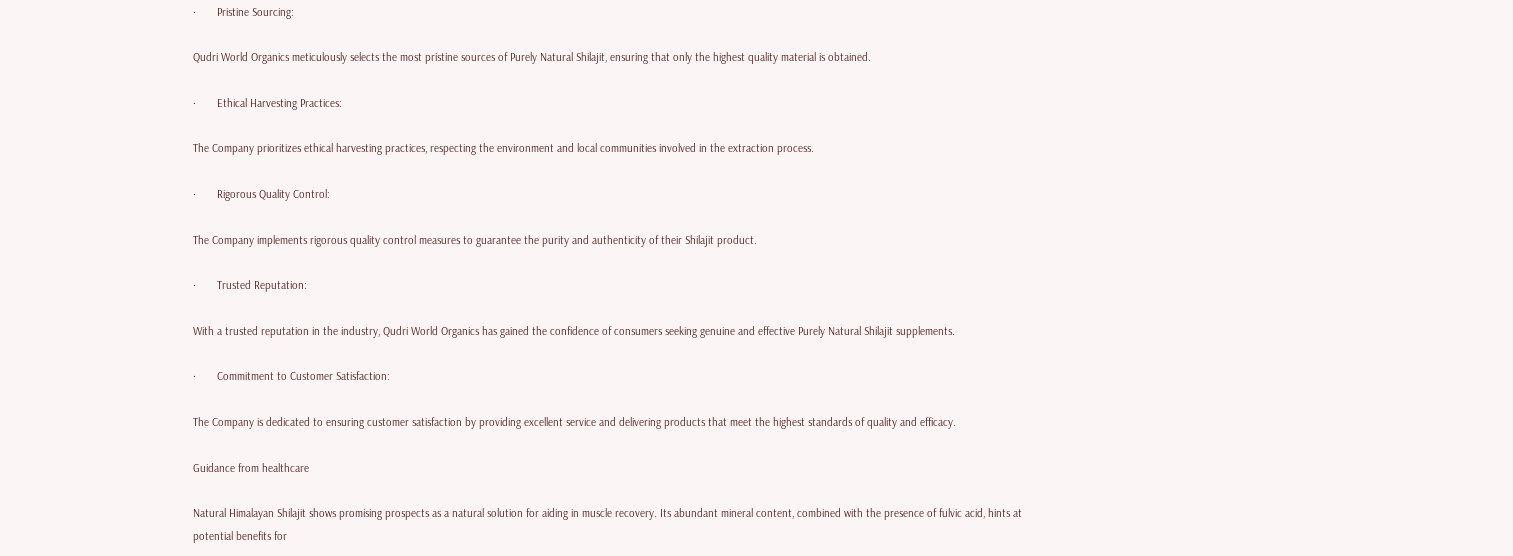·       Pristine Sourcing:

Qudri World Organics meticulously selects the most pristine sources of Purely Natural Shilajit, ensuring that only the highest quality material is obtained.

·       Ethical Harvesting Practices:

The Company prioritizes ethical harvesting practices, respecting the environment and local communities involved in the extraction process.

·       Rigorous Quality Control:

The Company implements rigorous quality control measures to guarantee the purity and authenticity of their Shilajit product.

·       Trusted Reputation:

With a trusted reputation in the industry, Qudri World Organics has gained the confidence of consumers seeking genuine and effective Purely Natural Shilajit supplements.

·       Commitment to Customer Satisfaction:

The Company is dedicated to ensuring customer satisfaction by providing excellent service and delivering products that meet the highest standards of quality and efficacy.

Guidance from healthcare

Natural Himalayan Shilajit shows promising prospects as a natural solution for aiding in muscle recovery. Its abundant mineral content, combined with the presence of fulvic acid, hints at potential benefits for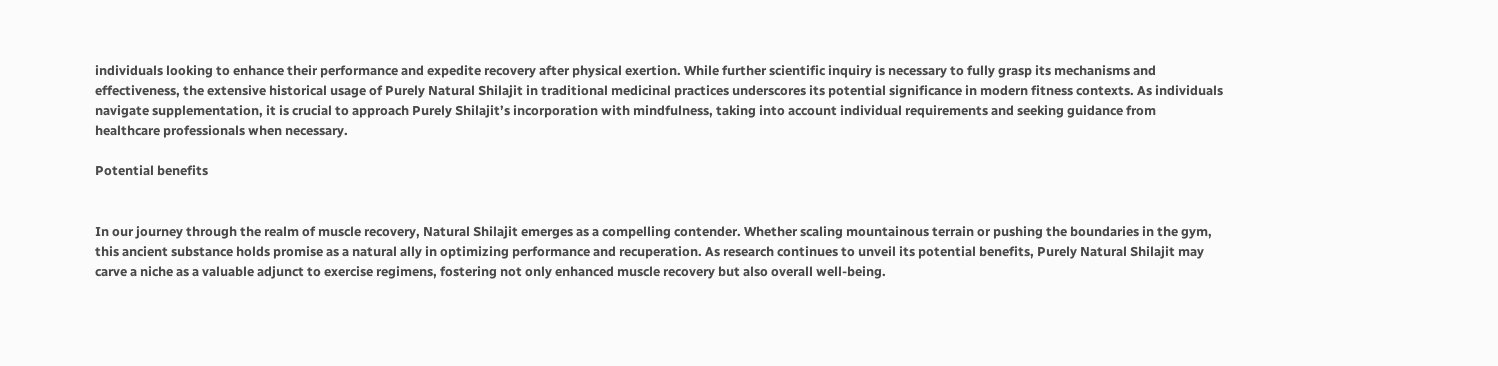individuals looking to enhance their performance and expedite recovery after physical exertion. While further scientific inquiry is necessary to fully grasp its mechanisms and effectiveness, the extensive historical usage of Purely Natural Shilajit in traditional medicinal practices underscores its potential significance in modern fitness contexts. As individuals navigate supplementation, it is crucial to approach Purely Shilajit’s incorporation with mindfulness, taking into account individual requirements and seeking guidance from healthcare professionals when necessary.

Potential benefits


In our journey through the realm of muscle recovery, Natural Shilajit emerges as a compelling contender. Whether scaling mountainous terrain or pushing the boundaries in the gym, this ancient substance holds promise as a natural ally in optimizing performance and recuperation. As research continues to unveil its potential benefits, Purely Natural Shilajit may carve a niche as a valuable adjunct to exercise regimens, fostering not only enhanced muscle recovery but also overall well-being.